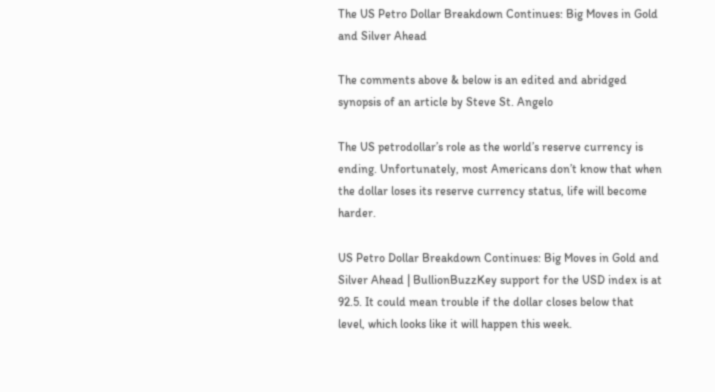The US Petro Dollar Breakdown Continues: Big Moves in Gold and Silver Ahead

The comments above & below is an edited and abridged synopsis of an article by Steve St. Angelo

The US petrodollar’s role as the world’s reserve currency is ending. Unfortunately, most Americans don’t know that when the dollar loses its reserve currency status, life will become harder.

US Petro Dollar Breakdown Continues: Big Moves in Gold and Silver Ahead | BullionBuzzKey support for the USD index is at 92.5. It could mean trouble if the dollar closes below that level, which looks like it will happen this week.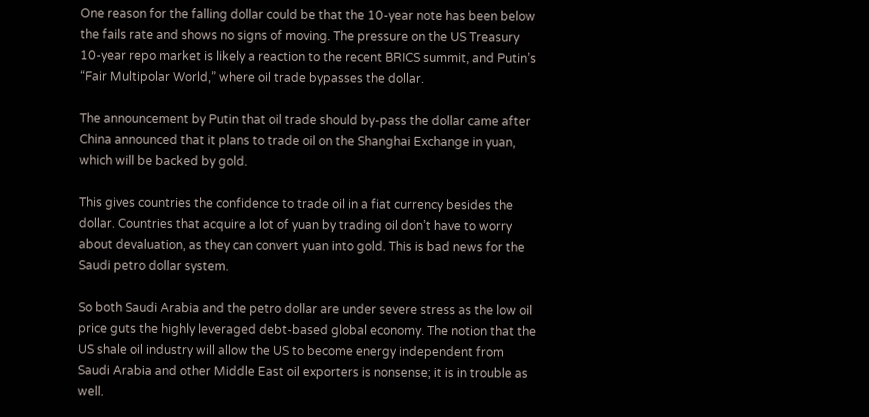One reason for the falling dollar could be that the 10-year note has been below the fails rate and shows no signs of moving. The pressure on the US Treasury 10-year repo market is likely a reaction to the recent BRICS summit, and Putin’s “Fair Multipolar World,” where oil trade bypasses the dollar.

The announcement by Putin that oil trade should by-pass the dollar came after China announced that it plans to trade oil on the Shanghai Exchange in yuan, which will be backed by gold.

This gives countries the confidence to trade oil in a fiat currency besides the dollar. Countries that acquire a lot of yuan by trading oil don’t have to worry about devaluation, as they can convert yuan into gold. This is bad news for the Saudi petro dollar system.

So both Saudi Arabia and the petro dollar are under severe stress as the low oil price guts the highly leveraged debt-based global economy. The notion that the US shale oil industry will allow the US to become energy independent from Saudi Arabia and other Middle East oil exporters is nonsense; it is in trouble as well.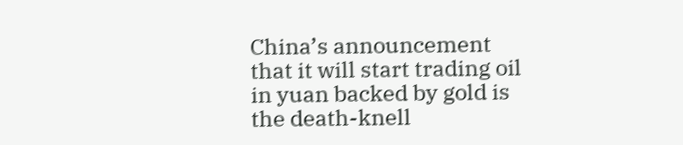China’s announcement that it will start trading oil in yuan backed by gold is the death-knell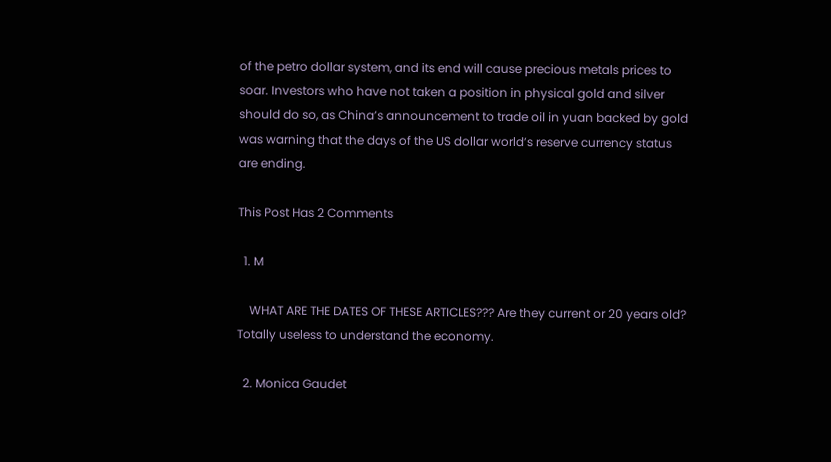of the petro dollar system, and its end will cause precious metals prices to soar. Investors who have not taken a position in physical gold and silver should do so, as China’s announcement to trade oil in yuan backed by gold was warning that the days of the US dollar world’s reserve currency status are ending.

This Post Has 2 Comments

  1. M

    WHAT ARE THE DATES OF THESE ARTICLES??? Are they current or 20 years old? Totally useless to understand the economy.

  2. Monica Gaudet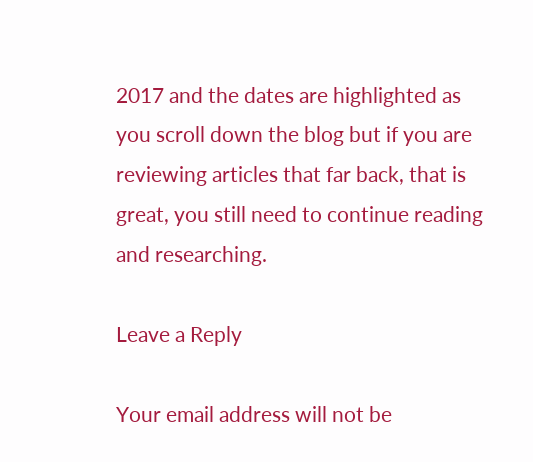2017 and the dates are highlighted as you scroll down the blog but if you are reviewing articles that far back, that is great, you still need to continue reading and researching.

Leave a Reply

Your email address will not be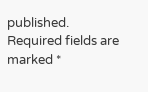published. Required fields are marked *